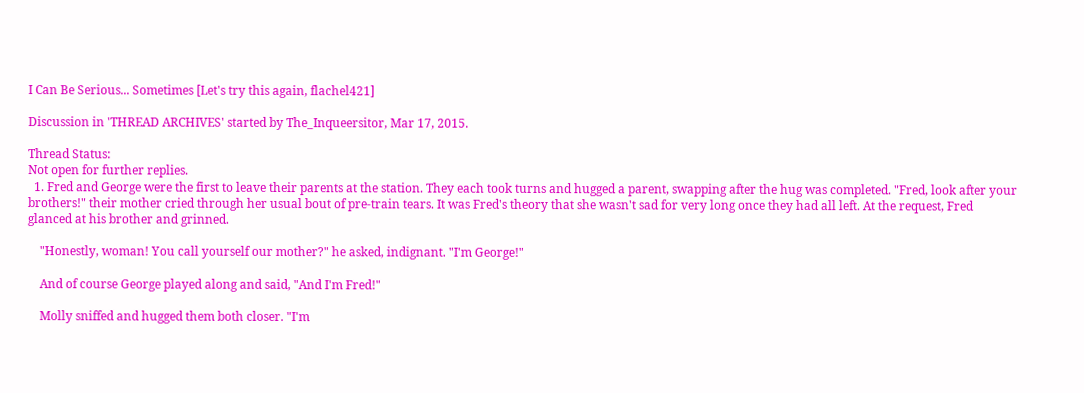I Can Be Serious... Sometimes [Let's try this again, flachel421]

Discussion in 'THREAD ARCHIVES' started by The_Inqueersitor, Mar 17, 2015.

Thread Status:
Not open for further replies.
  1. Fred and George were the first to leave their parents at the station. They each took turns and hugged a parent, swapping after the hug was completed. "Fred, look after your brothers!" their mother cried through her usual bout of pre-train tears. It was Fred's theory that she wasn't sad for very long once they had all left. At the request, Fred glanced at his brother and grinned.

    "Honestly, woman! You call yourself our mother?" he asked, indignant. "I'm George!"

    And of course George played along and said, "And I'm Fred!"

    Molly sniffed and hugged them both closer. "I'm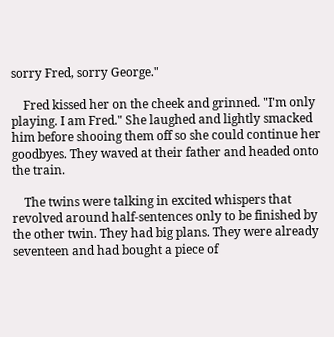sorry Fred, sorry George."

    Fred kissed her on the cheek and grinned. "I'm only playing. I am Fred." She laughed and lightly smacked him before shooing them off so she could continue her goodbyes. They waved at their father and headed onto the train.

    The twins were talking in excited whispers that revolved around half-sentences only to be finished by the other twin. They had big plans. They were already seventeen and had bought a piece of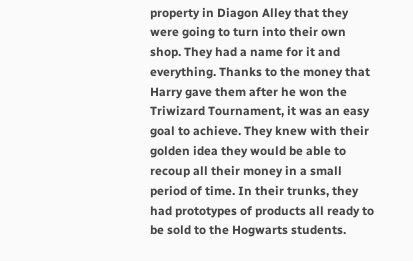property in Diagon Alley that they were going to turn into their own shop. They had a name for it and everything. Thanks to the money that Harry gave them after he won the Triwizard Tournament, it was an easy goal to achieve. They knew with their golden idea they would be able to recoup all their money in a small period of time. In their trunks, they had prototypes of products all ready to be sold to the Hogwarts students.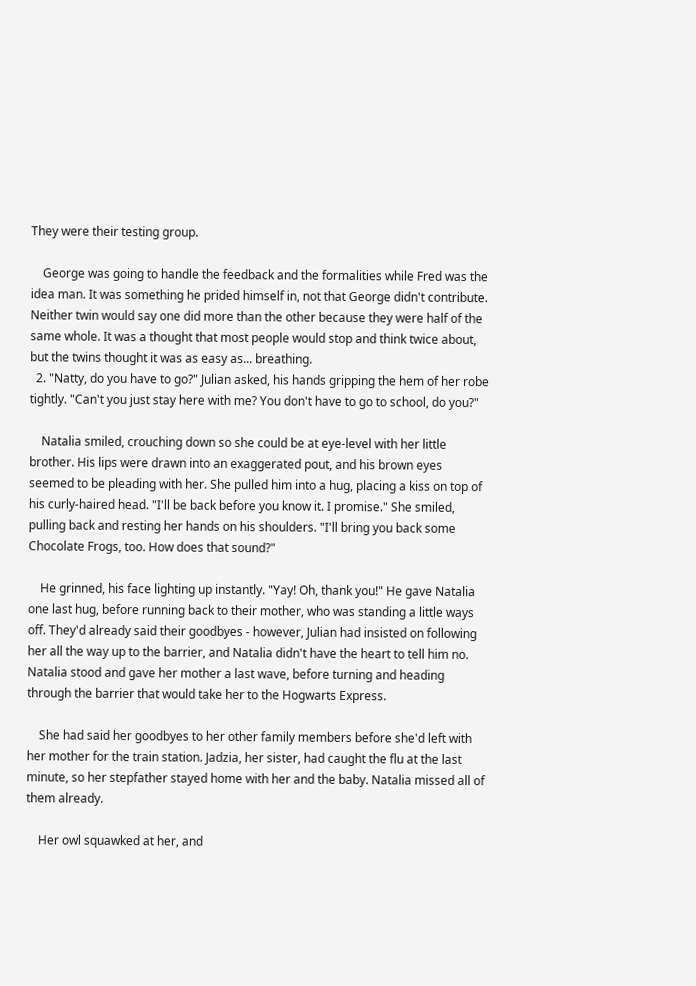They were their testing group.

    George was going to handle the feedback and the formalities while Fred was the idea man. It was something he prided himself in, not that George didn't contribute. Neither twin would say one did more than the other because they were half of the same whole. It was a thought that most people would stop and think twice about, but the twins thought it was as easy as... breathing.
  2. "Natty, do you have to go?" Julian asked, his hands gripping the hem of her robe tightly. "Can't you just stay here with me? You don't have to go to school, do you?"

    Natalia smiled, crouching down so she could be at eye-level with her little brother. His lips were drawn into an exaggerated pout, and his brown eyes seemed to be pleading with her. She pulled him into a hug, placing a kiss on top of his curly-haired head. "I'll be back before you know it. I promise." She smiled, pulling back and resting her hands on his shoulders. "I'll bring you back some Chocolate Frogs, too. How does that sound?"

    He grinned, his face lighting up instantly. "Yay! Oh, thank you!" He gave Natalia one last hug, before running back to their mother, who was standing a little ways off. They'd already said their goodbyes - however, Julian had insisted on following her all the way up to the barrier, and Natalia didn't have the heart to tell him no. Natalia stood and gave her mother a last wave, before turning and heading through the barrier that would take her to the Hogwarts Express.

    She had said her goodbyes to her other family members before she'd left with her mother for the train station. Jadzia, her sister, had caught the flu at the last minute, so her stepfather stayed home with her and the baby. Natalia missed all of them already.

    Her owl squawked at her, and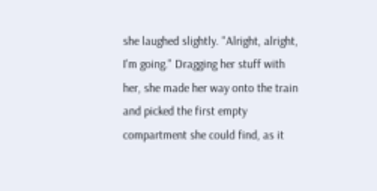she laughed slightly. "Alright, alright, I'm going." Dragging her stuff with her, she made her way onto the train and picked the first empty compartment she could find, as it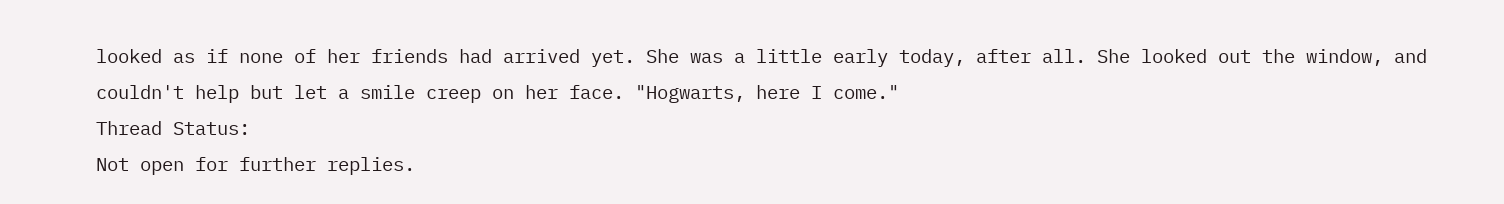looked as if none of her friends had arrived yet. She was a little early today, after all. She looked out the window, and couldn't help but let a smile creep on her face. "Hogwarts, here I come."
Thread Status:
Not open for further replies.